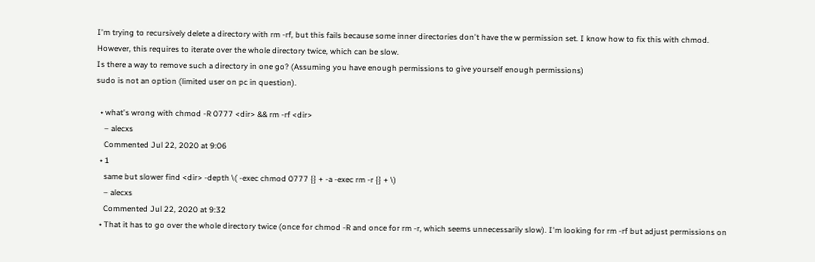I'm trying to recursively delete a directory with rm -rf, but this fails because some inner directories don't have the w permission set. I know how to fix this with chmod. However, this requires to iterate over the whole directory twice, which can be slow.
Is there a way to remove such a directory in one go? (Assuming you have enough permissions to give yourself enough permissions)
sudo is not an option (limited user on pc in question).

  • what's wrong with chmod -R 0777 <dir> && rm -rf <dir>
    – alecxs
    Commented Jul 22, 2020 at 9:06
  • 1
    same but slower find <dir> -depth \( -exec chmod 0777 {} + -a -exec rm -r {} + \)
    – alecxs
    Commented Jul 22, 2020 at 9:32
  • That it has to go over the whole directory twice (once for chmod -R and once for rm -r, which seems unnecessarily slow). I'm looking for rm -rf but adjust permissions on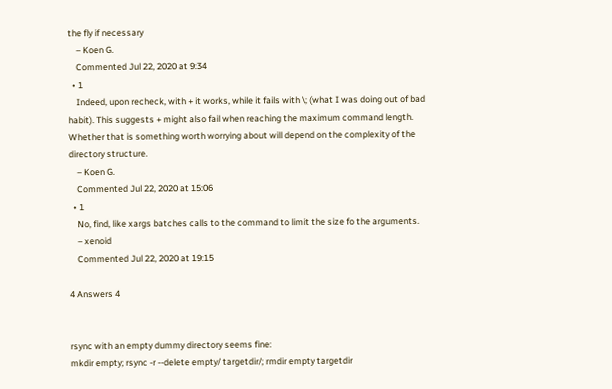the fly if necessary
    – Koen G.
    Commented Jul 22, 2020 at 9:34
  • 1
    Indeed, upon recheck, with + it works, while it fails with \; (what I was doing out of bad habit). This suggests + might also fail when reaching the maximum command length. Whether that is something worth worrying about will depend on the complexity of the directory structure.
    – Koen G.
    Commented Jul 22, 2020 at 15:06
  • 1
    No, find, like xargs batches calls to the command to limit the size fo the arguments.
    – xenoid
    Commented Jul 22, 2020 at 19:15

4 Answers 4


rsync with an empty dummy directory seems fine:
mkdir empty; rsync -r --delete empty/ targetdir/; rmdir empty targetdir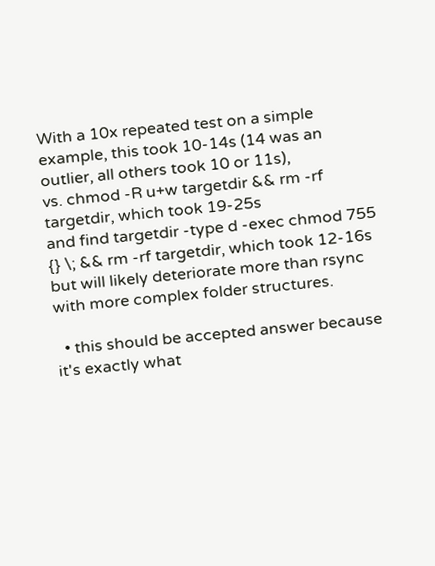With a 10x repeated test on a simple example, this took 10-14s (14 was an outlier, all others took 10 or 11s),
vs. chmod -R u+w targetdir && rm -rf targetdir, which took 19-25s
and find targetdir -type d -exec chmod 755 {} \; && rm -rf targetdir, which took 12-16s but will likely deteriorate more than rsync with more complex folder structures.

  • this should be accepted answer because it's exactly what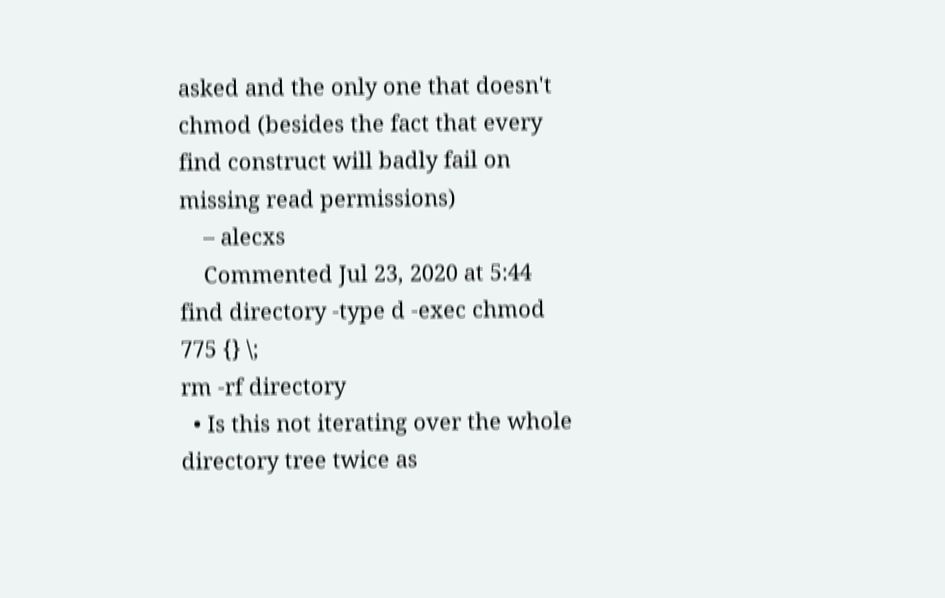asked and the only one that doesn't chmod (besides the fact that every find construct will badly fail on missing read permissions)
    – alecxs
    Commented Jul 23, 2020 at 5:44
find directory -type d -exec chmod 775 {} \;
rm -rf directory
  • Is this not iterating over the whole directory tree twice as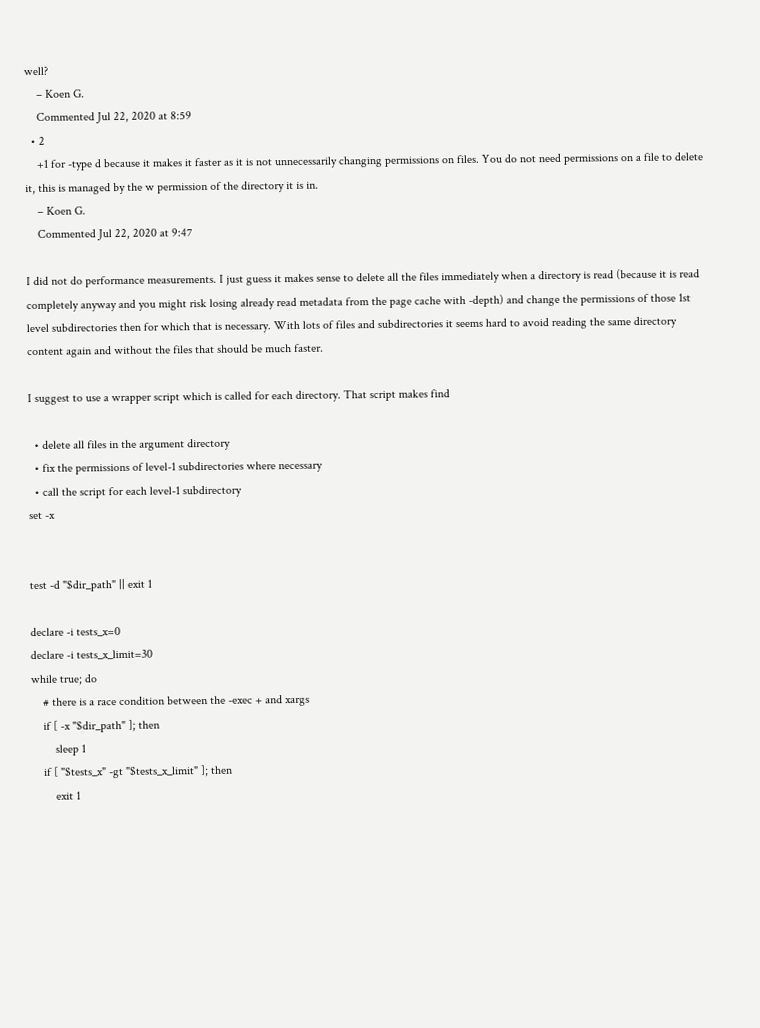well?
    – Koen G.
    Commented Jul 22, 2020 at 8:59
  • 2
    +1 for -type d because it makes it faster as it is not unnecessarily changing permissions on files. You do not need permissions on a file to delete it, this is managed by the w permission of the directory it is in.
    – Koen G.
    Commented Jul 22, 2020 at 9:47

I did not do performance measurements. I just guess it makes sense to delete all the files immediately when a directory is read (because it is read completely anyway and you might risk losing already read metadata from the page cache with -depth) and change the permissions of those 1st level subdirectories then for which that is necessary. With lots of files and subdirectories it seems hard to avoid reading the same directory content again and without the files that should be much faster.

I suggest to use a wrapper script which is called for each directory. That script makes find

  • delete all files in the argument directory
  • fix the permissions of level-1 subdirectories where necessary
  • call the script for each level-1 subdirectory
set -x


test -d "$dir_path" || exit 1

declare -i tests_x=0
declare -i tests_x_limit=30
while true; do
    # there is a race condition between the -exec + and xargs
    if [ -x "$dir_path" ]; then
        sleep 1
    if [ "$tests_x" -gt "$tests_x_limit" ]; then
        exit 1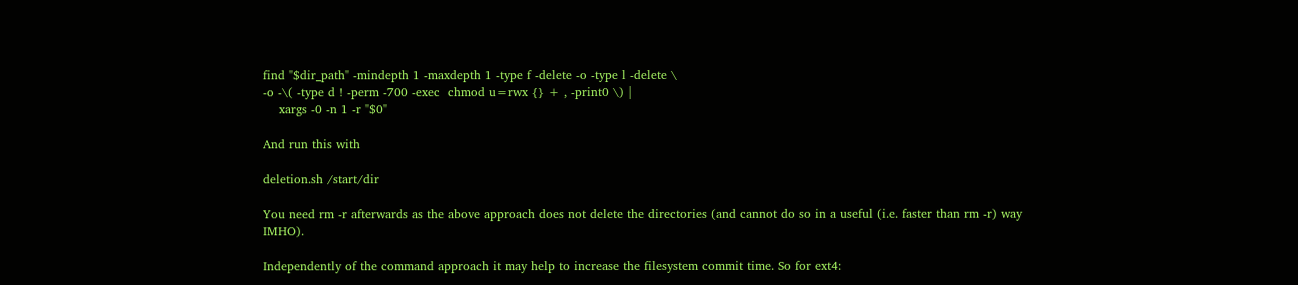find "$dir_path" -mindepth 1 -maxdepth 1 -type f -delete -o -type l -delete \
-o -\( -type d ! -perm -700 -exec  chmod u=rwx {} + , -print0 \) |
    xargs -0 -n 1 -r "$0"

And run this with

deletion.sh /start/dir

You need rm -r afterwards as the above approach does not delete the directories (and cannot do so in a useful (i.e. faster than rm -r) way IMHO).

Independently of the command approach it may help to increase the filesystem commit time. So for ext4: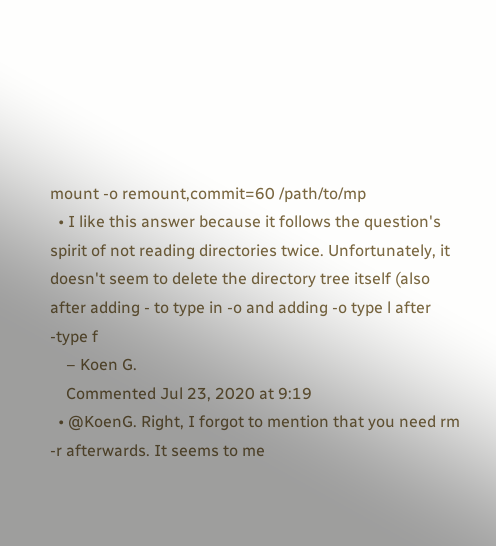mount -o remount,commit=60 /path/to/mp
  • I like this answer because it follows the question's spirit of not reading directories twice. Unfortunately, it doesn't seem to delete the directory tree itself (also after adding - to type in -o and adding -o type l after -type f
    – Koen G.
    Commented Jul 23, 2020 at 9:19
  • @KoenG. Right, I forgot to mention that you need rm -r afterwards. It seems to me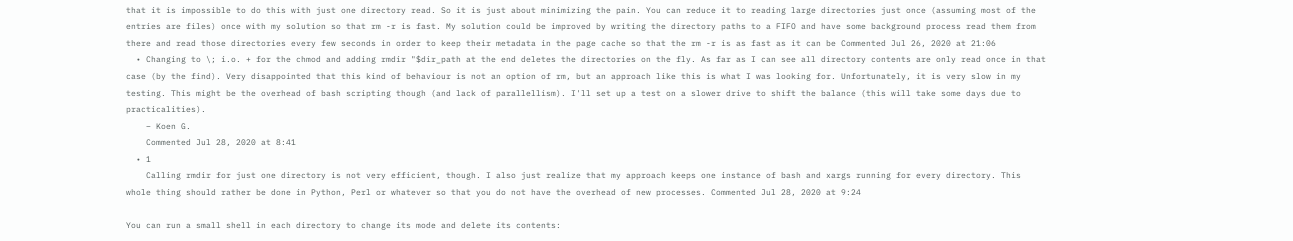that it is impossible to do this with just one directory read. So it is just about minimizing the pain. You can reduce it to reading large directories just once (assuming most of the entries are files) once with my solution so that rm -r is fast. My solution could be improved by writing the directory paths to a FIFO and have some background process read them from there and read those directories every few seconds in order to keep their metadata in the page cache so that the rm -r is as fast as it can be Commented Jul 26, 2020 at 21:06
  • Changing to \; i.o. + for the chmod and adding rmdir "$dir_path at the end deletes the directories on the fly. As far as I can see all directory contents are only read once in that case (by the find). Very disappointed that this kind of behaviour is not an option of rm, but an approach like this is what I was looking for. Unfortunately, it is very slow in my testing. This might be the overhead of bash scripting though (and lack of parallellism). I'll set up a test on a slower drive to shift the balance (this will take some days due to practicalities).
    – Koen G.
    Commented Jul 28, 2020 at 8:41
  • 1
    Calling rmdir for just one directory is not very efficient, though. I also just realize that my approach keeps one instance of bash and xargs running for every directory. This whole thing should rather be done in Python, Perl or whatever so that you do not have the overhead of new processes. Commented Jul 28, 2020 at 9:24

You can run a small shell in each directory to change its mode and delete its contents: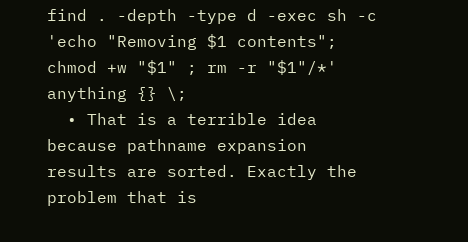find . -depth -type d -exec sh -c 'echo "Removing $1 contents"; chmod +w "$1" ; rm -r "$1"/*' anything {} \;
  • That is a terrible idea because pathname expansion results are sorted. Exactly the problem that is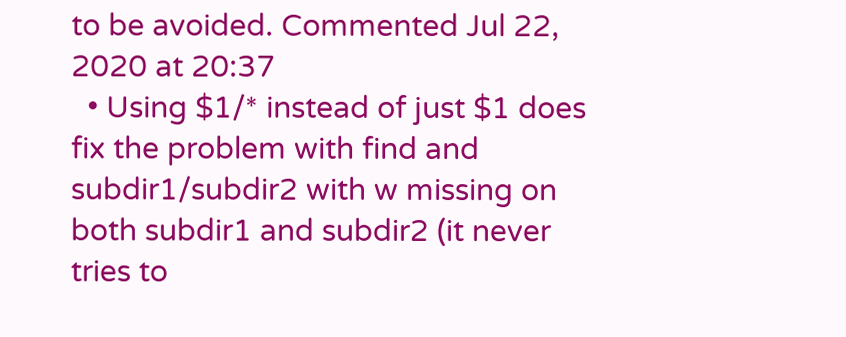to be avoided. Commented Jul 22, 2020 at 20:37
  • Using $1/* instead of just $1 does fix the problem with find and subdir1/subdir2 with w missing on both subdir1 and subdir2 (it never tries to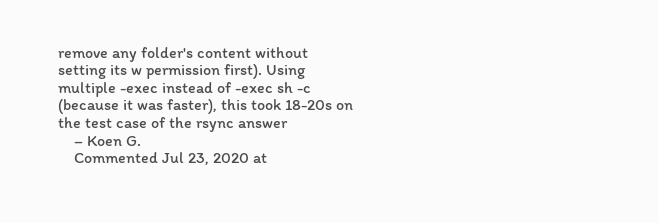remove any folder's content without setting its w permission first). Using multiple -exec instead of -exec sh -c (because it was faster), this took 18-20s on the test case of the rsync answer
    – Koen G.
    Commented Jul 23, 2020 at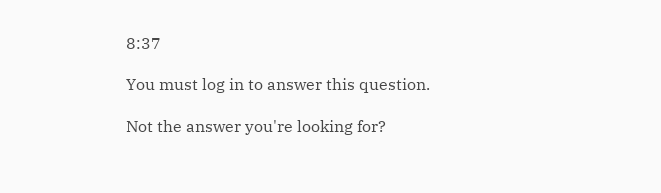8:37

You must log in to answer this question.

Not the answer you're looking for?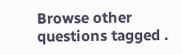Browse other questions tagged .